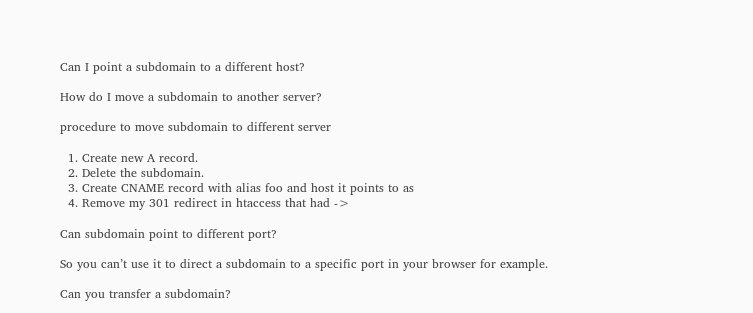Can I point a subdomain to a different host?

How do I move a subdomain to another server?

procedure to move subdomain to different server

  1. Create new A record.
  2. Delete the subdomain.
  3. Create CNAME record with alias foo and host it points to as
  4. Remove my 301 redirect in htaccess that had ->

Can subdomain point to different port?

So you can’t use it to direct a subdomain to a specific port in your browser for example.

Can you transfer a subdomain?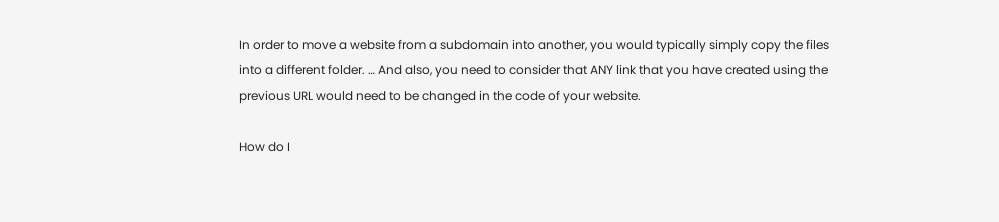In order to move a website from a subdomain into another, you would typically simply copy the files into a different folder. … And also, you need to consider that ANY link that you have created using the previous URL would need to be changed in the code of your website.

How do I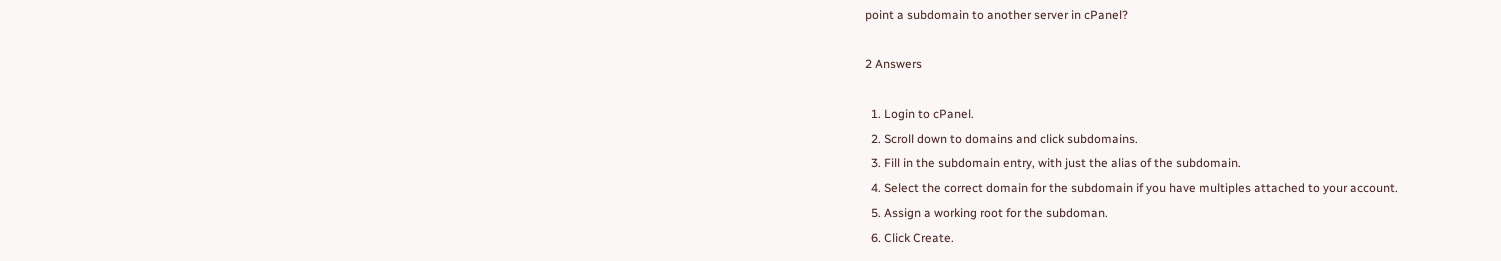point a subdomain to another server in cPanel?

2 Answers

  1. Login to cPanel.
  2. Scroll down to domains and click subdomains.
  3. Fill in the subdomain entry, with just the alias of the subdomain.
  4. Select the correct domain for the subdomain if you have multiples attached to your account.
  5. Assign a working root for the subdoman.
  6. Click Create.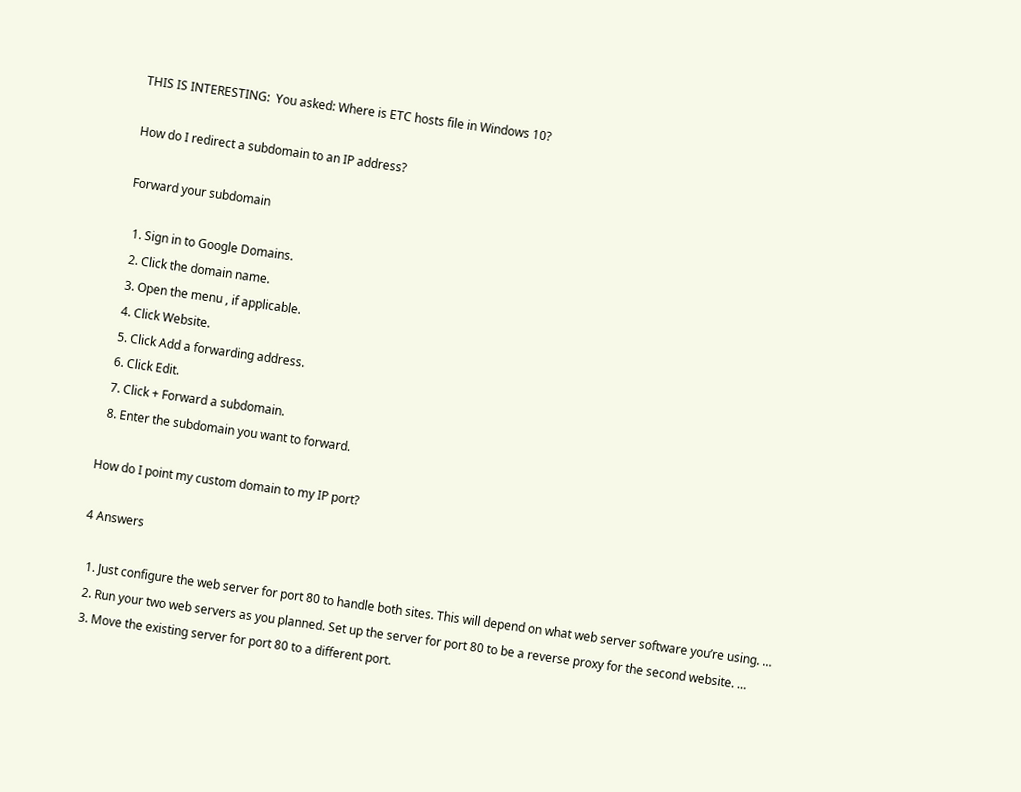THIS IS INTERESTING:  You asked: Where is ETC hosts file in Windows 10?

How do I redirect a subdomain to an IP address?

Forward your subdomain

  1. Sign in to Google Domains.
  2. Click the domain name.
  3. Open the menu , if applicable.
  4. Click Website.
  5. Click Add a forwarding address.
  6. Click Edit.
  7. Click + Forward a subdomain.
  8. Enter the subdomain you want to forward.

How do I point my custom domain to my IP port?

4 Answers

  1. Just configure the web server for port 80 to handle both sites. This will depend on what web server software you’re using. …
  2. Run your two web servers as you planned. Set up the server for port 80 to be a reverse proxy for the second website. …
  3. Move the existing server for port 80 to a different port.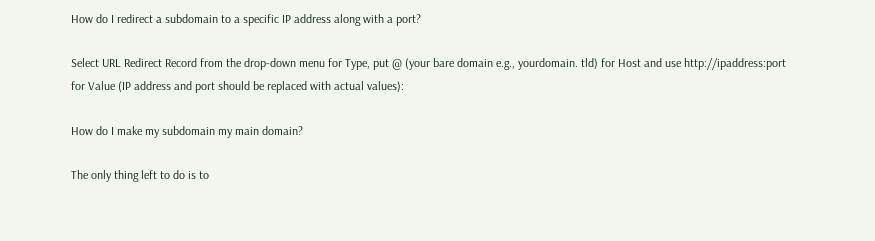How do I redirect a subdomain to a specific IP address along with a port?

Select URL Redirect Record from the drop-down menu for Type, put @ (your bare domain e.g., yourdomain. tld) for Host and use http://ipaddress:port for Value (IP address and port should be replaced with actual values):

How do I make my subdomain my main domain?

The only thing left to do is to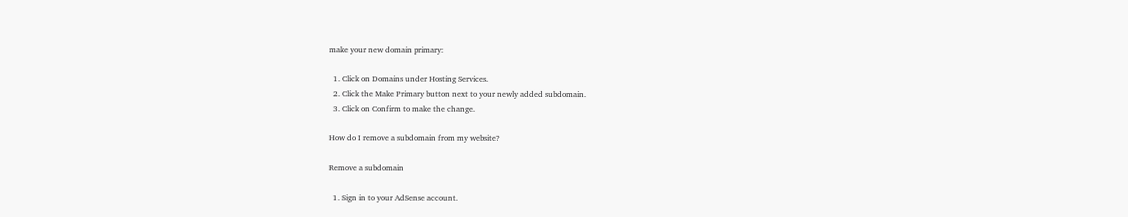make your new domain primary:

  1. Click on Domains under Hosting Services.
  2. Click the Make Primary button next to your newly added subdomain.
  3. Click on Confirm to make the change.

How do I remove a subdomain from my website?

Remove a subdomain

  1. Sign in to your AdSense account.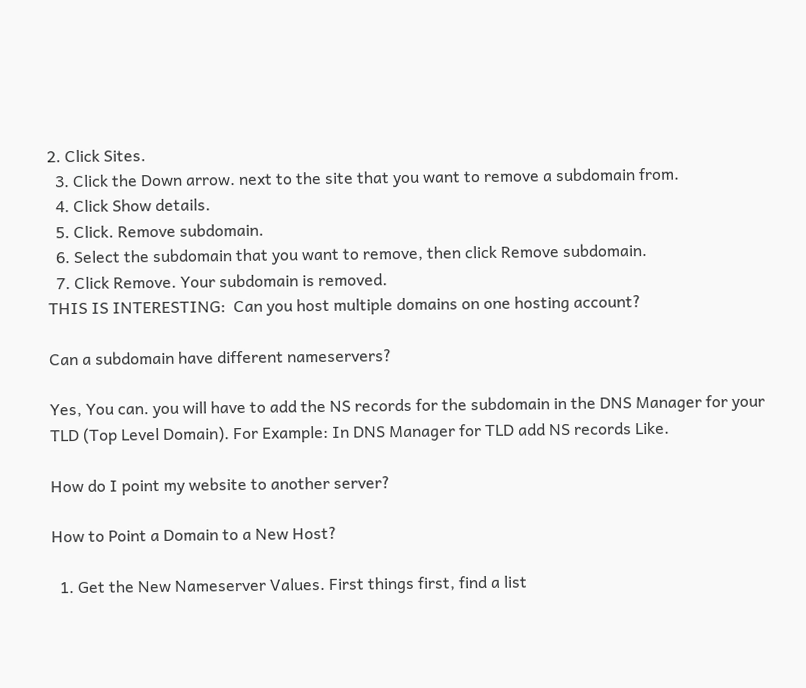2. Click Sites.
  3. Click the Down arrow. next to the site that you want to remove a subdomain from.
  4. Click Show details.
  5. Click. Remove subdomain.
  6. Select the subdomain that you want to remove, then click Remove subdomain.
  7. Click Remove. Your subdomain is removed.
THIS IS INTERESTING:  Can you host multiple domains on one hosting account?

Can a subdomain have different nameservers?

Yes, You can. you will have to add the NS records for the subdomain in the DNS Manager for your TLD (Top Level Domain). For Example: In DNS Manager for TLD add NS records Like.

How do I point my website to another server?

How to Point a Domain to a New Host?

  1. Get the New Nameserver Values. First things first, find a list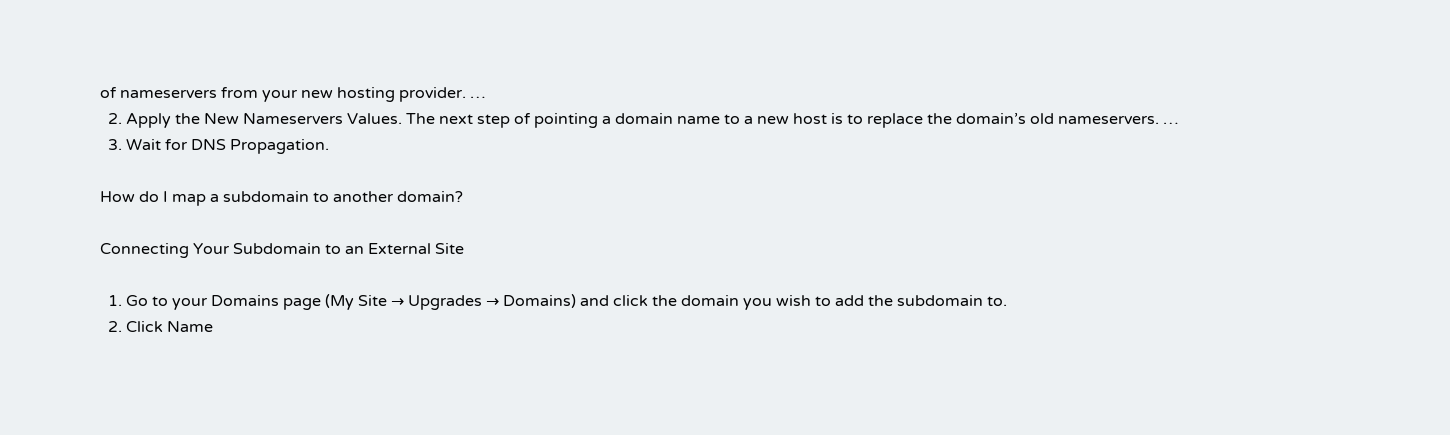of nameservers from your new hosting provider. …
  2. Apply the New Nameservers Values. The next step of pointing a domain name to a new host is to replace the domain’s old nameservers. …
  3. Wait for DNS Propagation.

How do I map a subdomain to another domain?

Connecting Your Subdomain to an External Site

  1. Go to your Domains page (My Site → Upgrades → Domains) and click the domain you wish to add the subdomain to.
  2. Click Name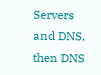Servers and DNS, then DNS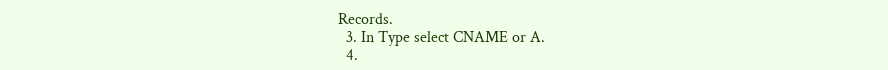Records.
  3. In Type select CNAME or A.
  4.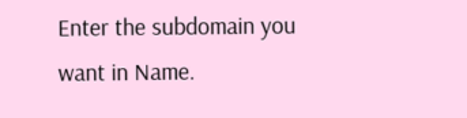Enter the subdomain you want in Name.